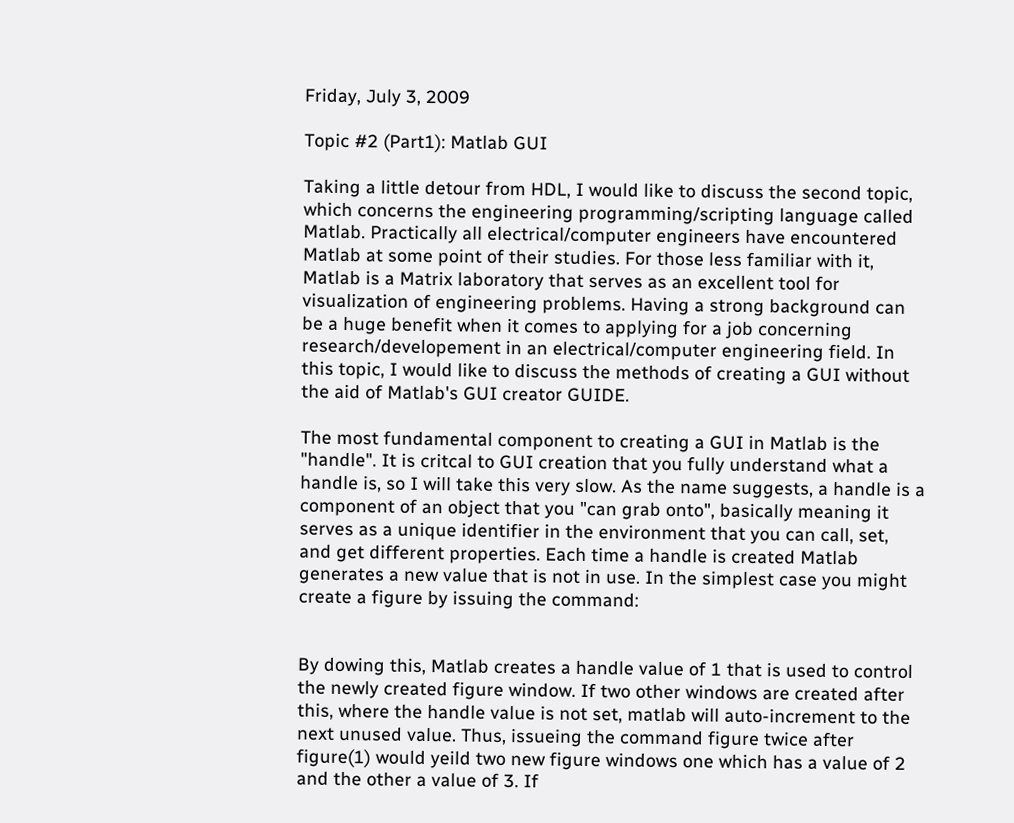Friday, July 3, 2009

Topic #2 (Part1): Matlab GUI

Taking a little detour from HDL, I would like to discuss the second topic, which concerns the engineering programming/scripting language called Matlab. Practically all electrical/computer engineers have encountered Matlab at some point of their studies. For those less familiar with it, Matlab is a Matrix laboratory that serves as an excellent tool for visualization of engineering problems. Having a strong background can be a huge benefit when it comes to applying for a job concerning research/developement in an electrical/computer engineering field. In this topic, I would like to discuss the methods of creating a GUI without the aid of Matlab's GUI creator GUIDE.

The most fundamental component to creating a GUI in Matlab is the "handle". It is critcal to GUI creation that you fully understand what a handle is, so I will take this very slow. As the name suggests, a handle is a component of an object that you "can grab onto", basically meaning it serves as a unique identifier in the environment that you can call, set, and get different properties. Each time a handle is created Matlab generates a new value that is not in use. In the simplest case you might create a figure by issuing the command:


By dowing this, Matlab creates a handle value of 1 that is used to control the newly created figure window. If two other windows are created after this, where the handle value is not set, matlab will auto-increment to the next unused value. Thus, issueing the command figure twice after figure(1) would yeild two new figure windows one which has a value of 2 and the other a value of 3. If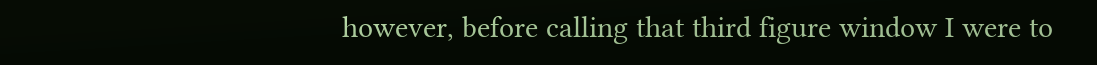however, before calling that third figure window I were to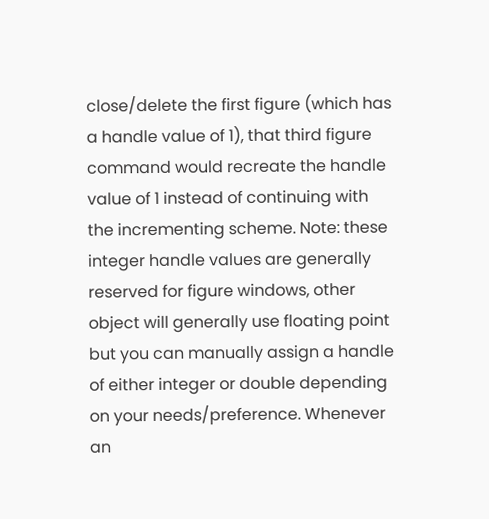close/delete the first figure (which has a handle value of 1), that third figure command would recreate the handle value of 1 instead of continuing with the incrementing scheme. Note: these integer handle values are generally reserved for figure windows, other object will generally use floating point but you can manually assign a handle of either integer or double depending on your needs/preference. Whenever an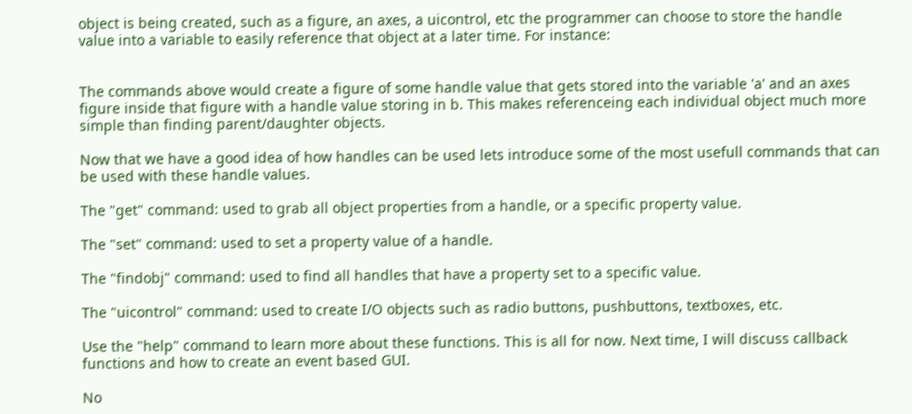object is being created, such as a figure, an axes, a uicontrol, etc the programmer can choose to store the handle value into a variable to easily reference that object at a later time. For instance:


The commands above would create a figure of some handle value that gets stored into the variable 'a' and an axes figure inside that figure with a handle value storing in b. This makes referenceing each individual object much more simple than finding parent/daughter objects.

Now that we have a good idea of how handles can be used lets introduce some of the most usefull commands that can be used with these handle values.

The "get" command: used to grab all object properties from a handle, or a specific property value.

The "set" command: used to set a property value of a handle.

The "findobj" command: used to find all handles that have a property set to a specific value.

The "uicontrol" command: used to create I/O objects such as radio buttons, pushbuttons, textboxes, etc.

Use the "help" command to learn more about these functions. This is all for now. Next time, I will discuss callback functions and how to create an event based GUI.

No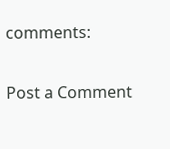comments:

Post a Comment